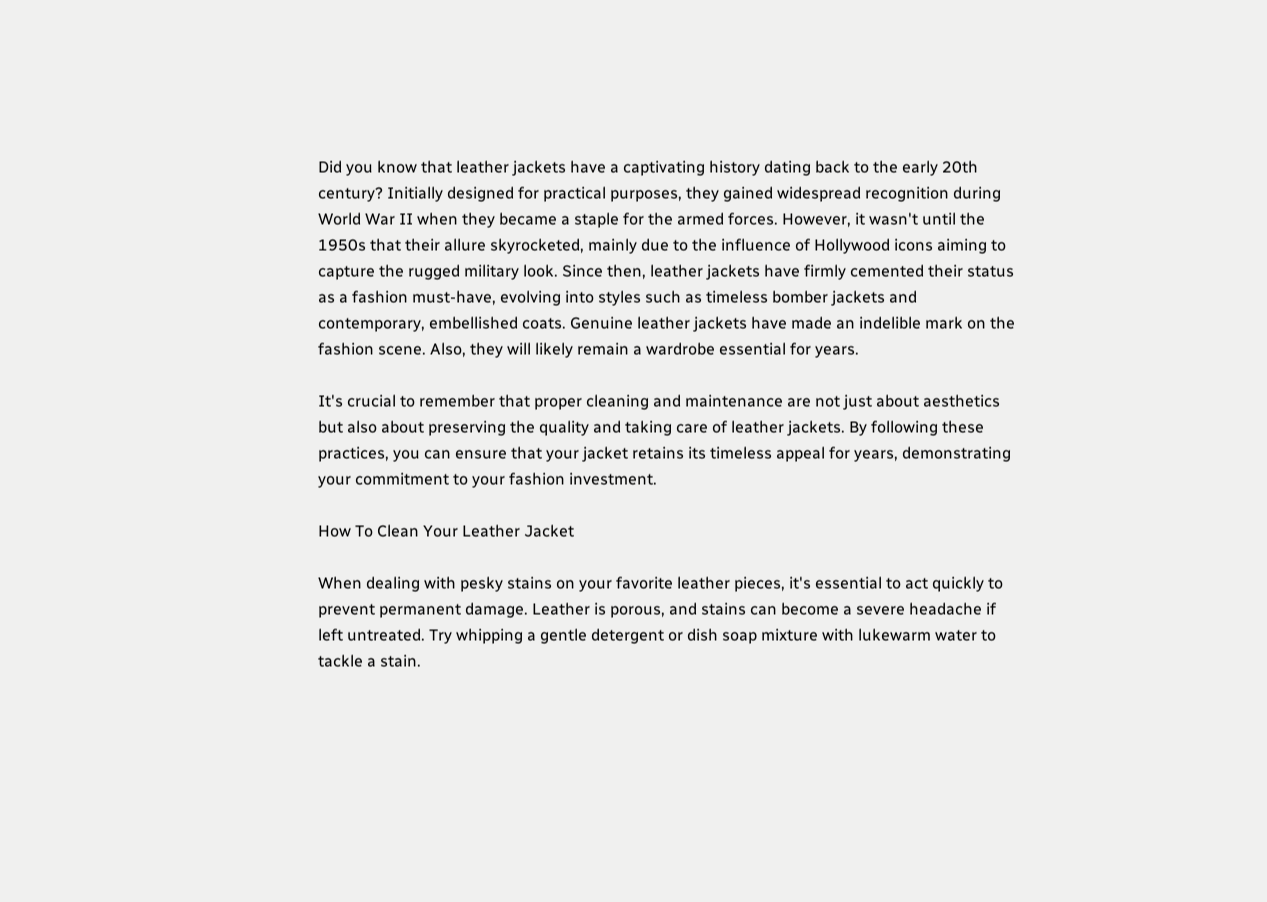Did you know that leather jackets have a captivating history dating back to the early 20th century? Initially designed for practical purposes, they gained widespread recognition during World War II when they became a staple for the armed forces. However, it wasn't until the 1950s that their allure skyrocketed, mainly due to the influence of Hollywood icons aiming to capture the rugged military look. Since then, leather jackets have firmly cemented their status as a fashion must-have, evolving into styles such as timeless bomber jackets and contemporary, embellished coats. Genuine leather jackets have made an indelible mark on the fashion scene. Also, they will likely remain a wardrobe essential for years.

It's crucial to remember that proper cleaning and maintenance are not just about aesthetics but also about preserving the quality and taking care of leather jackets. By following these practices, you can ensure that your jacket retains its timeless appeal for years, demonstrating your commitment to your fashion investment.

How To Clean Your Leather Jacket

When dealing with pesky stains on your favorite leather pieces, it's essential to act quickly to prevent permanent damage. Leather is porous, and stains can become a severe headache if left untreated. Try whipping a gentle detergent or dish soap mixture with lukewarm water to tackle a stain.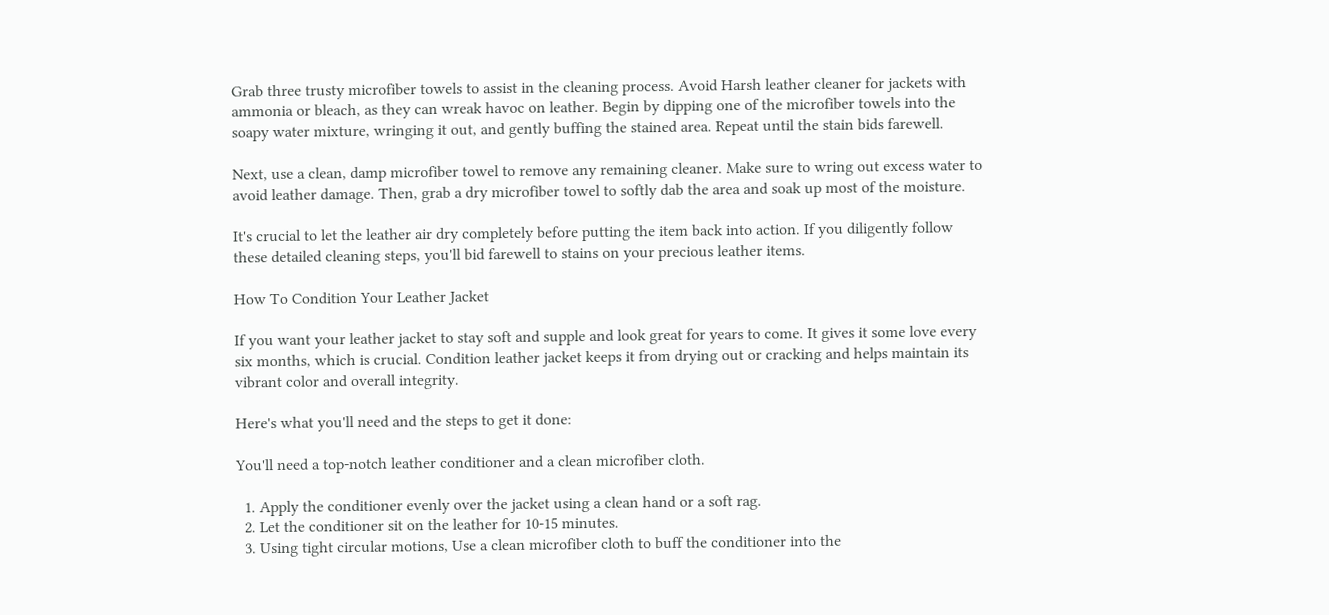Grab three trusty microfiber towels to assist in the cleaning process. Avoid Harsh leather cleaner for jackets with ammonia or bleach, as they can wreak havoc on leather. Begin by dipping one of the microfiber towels into the soapy water mixture, wringing it out, and gently buffing the stained area. Repeat until the stain bids farewell.

Next, use a clean, damp microfiber towel to remove any remaining cleaner. Make sure to wring out excess water to avoid leather damage. Then, grab a dry microfiber towel to softly dab the area and soak up most of the moisture.

It's crucial to let the leather air dry completely before putting the item back into action. If you diligently follow these detailed cleaning steps, you'll bid farewell to stains on your precious leather items.

How To Condition Your Leather Jacket

If you want your leather jacket to stay soft and supple and look great for years to come. It gives it some love every six months, which is crucial. Condition leather jacket keeps it from drying out or cracking and helps maintain its vibrant color and overall integrity.

Here's what you'll need and the steps to get it done:

You'll need a top-notch leather conditioner and a clean microfiber cloth.

  1. Apply the conditioner evenly over the jacket using a clean hand or a soft rag.
  2. Let the conditioner sit on the leather for 10-15 minutes.
  3. Using tight circular motions, Use a clean microfiber cloth to buff the conditioner into the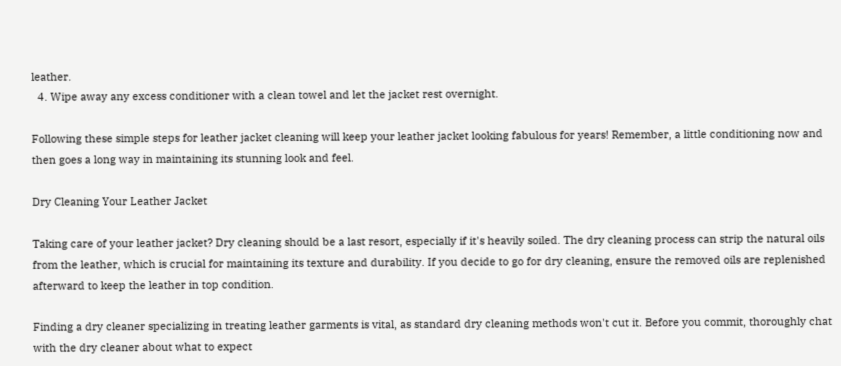leather.
  4. Wipe away any excess conditioner with a clean towel and let the jacket rest overnight.

Following these simple steps for leather jacket cleaning will keep your leather jacket looking fabulous for years! Remember, a little conditioning now and then goes a long way in maintaining its stunning look and feel.

Dry Cleaning Your Leather Jacket

Taking care of your leather jacket? Dry cleaning should be a last resort, especially if it's heavily soiled. The dry cleaning process can strip the natural oils from the leather, which is crucial for maintaining its texture and durability. If you decide to go for dry cleaning, ensure the removed oils are replenished afterward to keep the leather in top condition.

Finding a dry cleaner specializing in treating leather garments is vital, as standard dry cleaning methods won't cut it. Before you commit, thoroughly chat with the dry cleaner about what to expect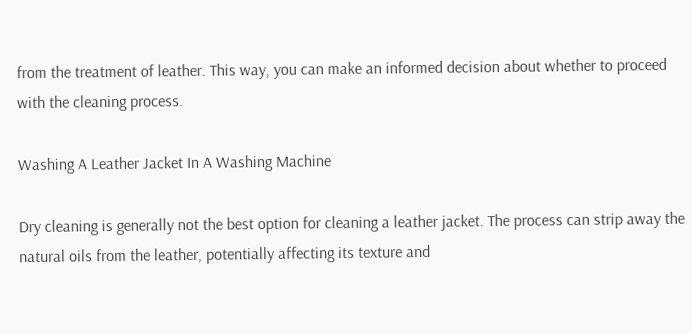from the treatment of leather. This way, you can make an informed decision about whether to proceed with the cleaning process.

Washing A Leather Jacket In A Washing Machine

Dry cleaning is generally not the best option for cleaning a leather jacket. The process can strip away the natural oils from the leather, potentially affecting its texture and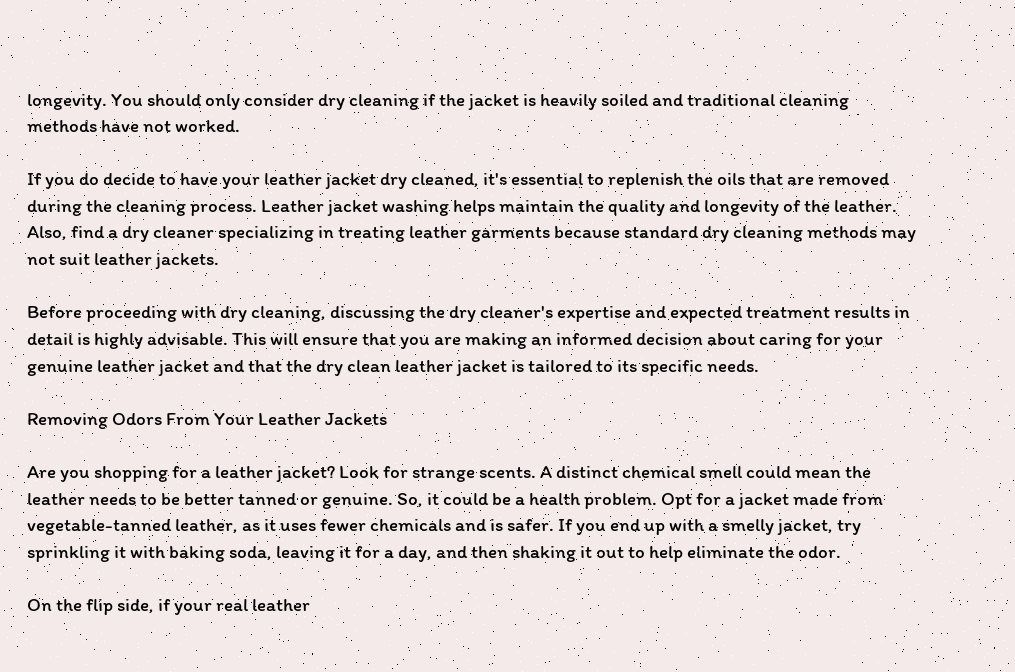longevity. You should only consider dry cleaning if the jacket is heavily soiled and traditional cleaning methods have not worked.

If you do decide to have your leather jacket dry cleaned, it's essential to replenish the oils that are removed during the cleaning process. Leather jacket washing helps maintain the quality and longevity of the leather. Also, find a dry cleaner specializing in treating leather garments because standard dry cleaning methods may not suit leather jackets.

Before proceeding with dry cleaning, discussing the dry cleaner's expertise and expected treatment results in detail is highly advisable. This will ensure that you are making an informed decision about caring for your genuine leather jacket and that the dry clean leather jacket is tailored to its specific needs.

Removing Odors From Your Leather Jackets

Are you shopping for a leather jacket? Look for strange scents. A distinct chemical smell could mean the leather needs to be better tanned or genuine. So, it could be a health problem. Opt for a jacket made from vegetable-tanned leather, as it uses fewer chemicals and is safer. If you end up with a smelly jacket, try sprinkling it with baking soda, leaving it for a day, and then shaking it out to help eliminate the odor.

On the flip side, if your real leather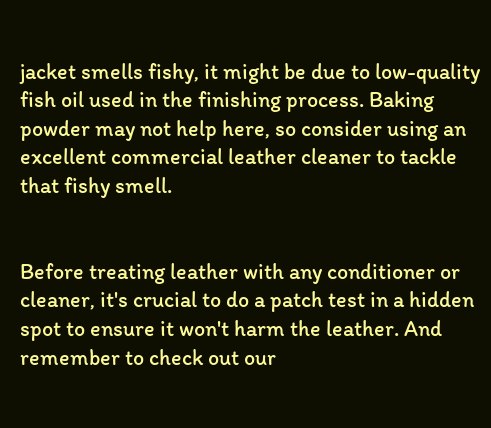jacket smells fishy, it might be due to low-quality fish oil used in the finishing process. Baking powder may not help here, so consider using an excellent commercial leather cleaner to tackle that fishy smell.


Before treating leather with any conditioner or cleaner, it's crucial to do a patch test in a hidden spot to ensure it won't harm the leather. And remember to check out our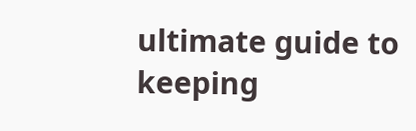ultimate guide to keeping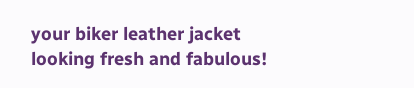your biker leather jacket looking fresh and fabulous!